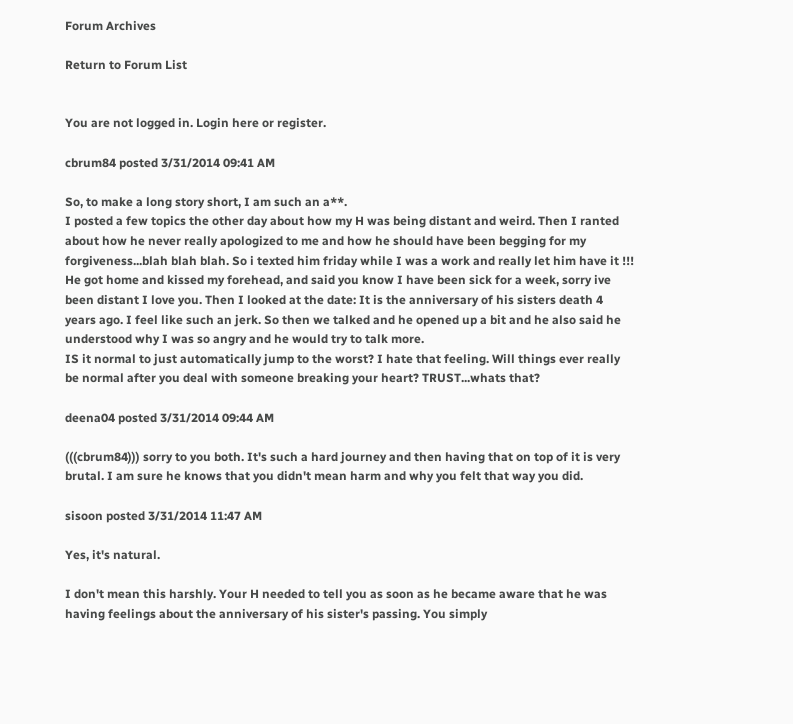Forum Archives

Return to Forum List


You are not logged in. Login here or register.

cbrum84 posted 3/31/2014 09:41 AM

So, to make a long story short, I am such an a**.
I posted a few topics the other day about how my H was being distant and weird. Then I ranted about how he never really apologized to me and how he should have been begging for my forgiveness...blah blah blah. So i texted him friday while I was a work and really let him have it !!! He got home and kissed my forehead, and said you know I have been sick for a week, sorry ive been distant I love you. Then I looked at the date: It is the anniversary of his sisters death 4 years ago. I feel like such an jerk. So then we talked and he opened up a bit and he also said he understood why I was so angry and he would try to talk more.
IS it normal to just automatically jump to the worst? I hate that feeling. Will things ever really be normal after you deal with someone breaking your heart? TRUST...whats that?

deena04 posted 3/31/2014 09:44 AM

(((cbrum84))) sorry to you both. It's such a hard journey and then having that on top of it is very brutal. I am sure he knows that you didn't mean harm and why you felt that way you did.

sisoon posted 3/31/2014 11:47 AM

Yes, it's natural.

I don't mean this harshly. Your H needed to tell you as soon as he became aware that he was having feelings about the anniversary of his sister's passing. You simply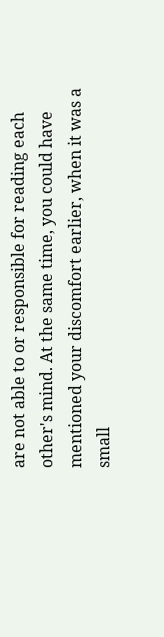are not able to or responsible for reading each other's mind. At the same time, you could have mentioned your discomfort earlier, when it was a small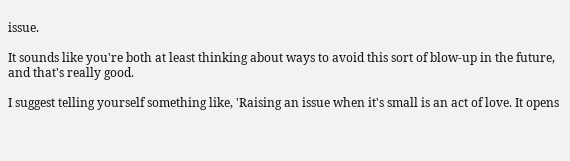issue.

It sounds like you're both at least thinking about ways to avoid this sort of blow-up in the future, and that's really good.

I suggest telling yourself something like, 'Raising an issue when it's small is an act of love. It opens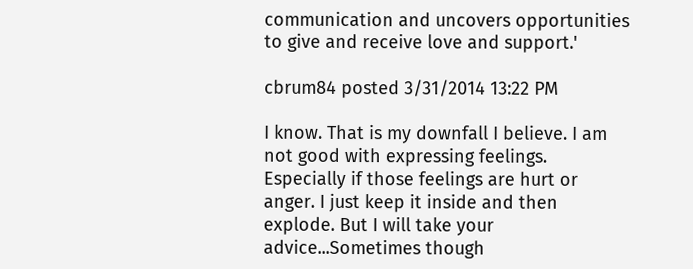communication and uncovers opportunities to give and receive love and support.'

cbrum84 posted 3/31/2014 13:22 PM

I know. That is my downfall I believe. I am not good with expressing feelings. Especially if those feelings are hurt or anger. I just keep it inside and then explode. But I will take your advice...Sometimes though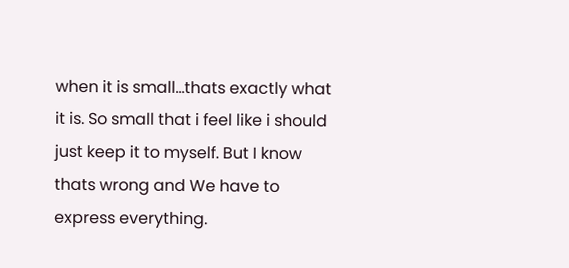when it is small...thats exactly what it is. So small that i feel like i should just keep it to myself. But I know thats wrong and We have to express everything.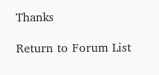Thanks

Return to Forum List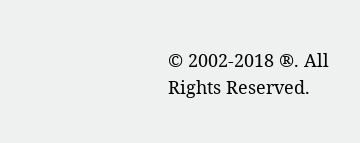© 2002-2018 ®. All Rights Reserved.